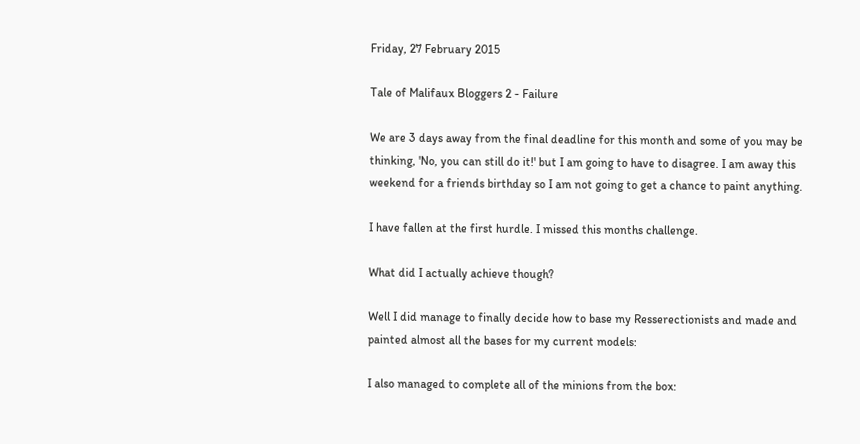Friday, 27 February 2015

Tale of Malifaux Bloggers 2 - Failure

We are 3 days away from the final deadline for this month and some of you may be thinking, 'No, you can still do it!' but I am going to have to disagree. I am away this weekend for a friends birthday so I am not going to get a chance to paint anything.

I have fallen at the first hurdle. I missed this months challenge.

What did I actually achieve though?

Well I did manage to finally decide how to base my Resserectionists and made and painted almost all the bases for my current models:

I also managed to complete all of the minions from the box: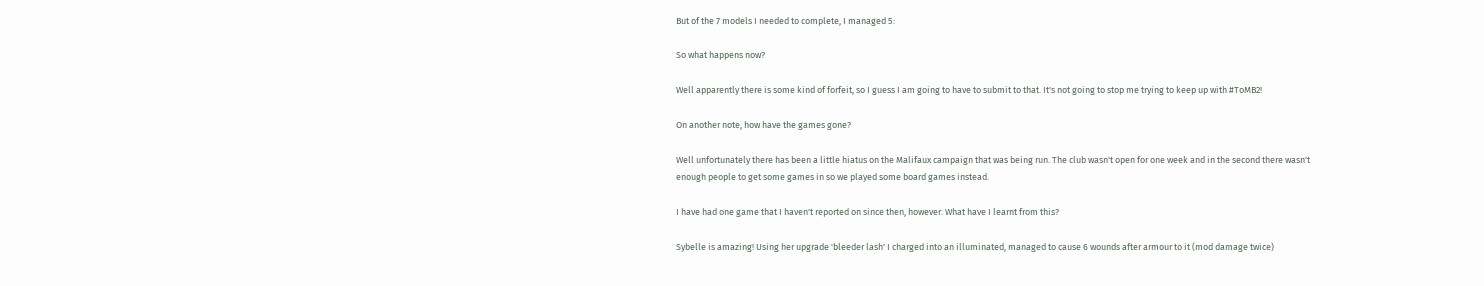But of the 7 models I needed to complete, I managed 5:

So what happens now?

Well apparently there is some kind of forfeit, so I guess I am going to have to submit to that. It's not going to stop me trying to keep up with #ToMB2!

On another note, how have the games gone?

Well unfortunately there has been a little hiatus on the Malifaux campaign that was being run. The club wasn't open for one week and in the second there wasn't enough people to get some games in so we played some board games instead.

I have had one game that I haven't reported on since then, however. What have I learnt from this?

Sybelle is amazing! Using her upgrade 'bleeder lash' I charged into an illuminated, managed to cause 6 wounds after armour to it (mod damage twice)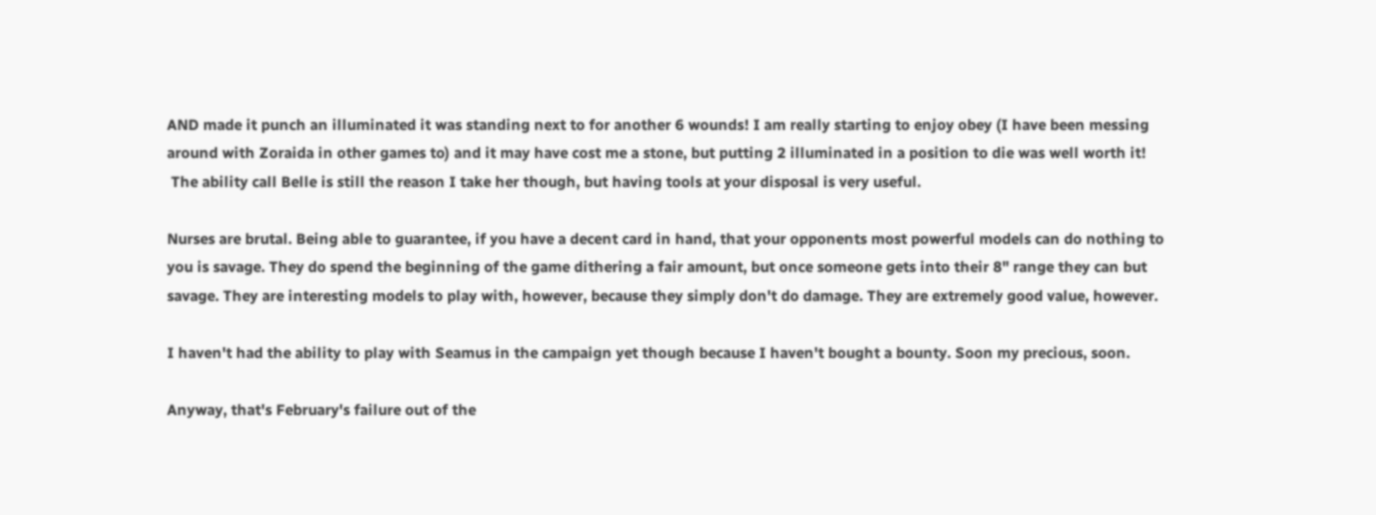AND made it punch an illuminated it was standing next to for another 6 wounds! I am really starting to enjoy obey (I have been messing around with Zoraida in other games to) and it may have cost me a stone, but putting 2 illuminated in a position to die was well worth it!
 The ability call Belle is still the reason I take her though, but having tools at your disposal is very useful.

Nurses are brutal. Being able to guarantee, if you have a decent card in hand, that your opponents most powerful models can do nothing to you is savage. They do spend the beginning of the game dithering a fair amount, but once someone gets into their 8" range they can but savage. They are interesting models to play with, however, because they simply don't do damage. They are extremely good value, however.

I haven't had the ability to play with Seamus in the campaign yet though because I haven't bought a bounty. Soon my precious, soon.

Anyway, that's February's failure out of the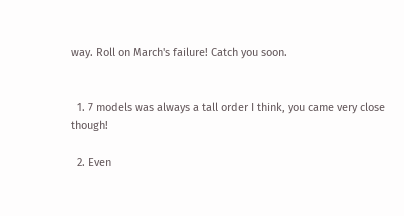way. Roll on March's failure! Catch you soon.


  1. 7 models was always a tall order I think, you came very close though!

  2. Even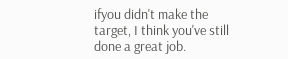ifyou didn't make the target, I think you've still done a great job.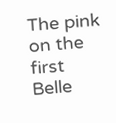The pink on the first Belle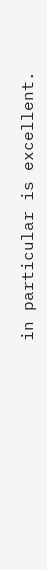in particular is excellent.